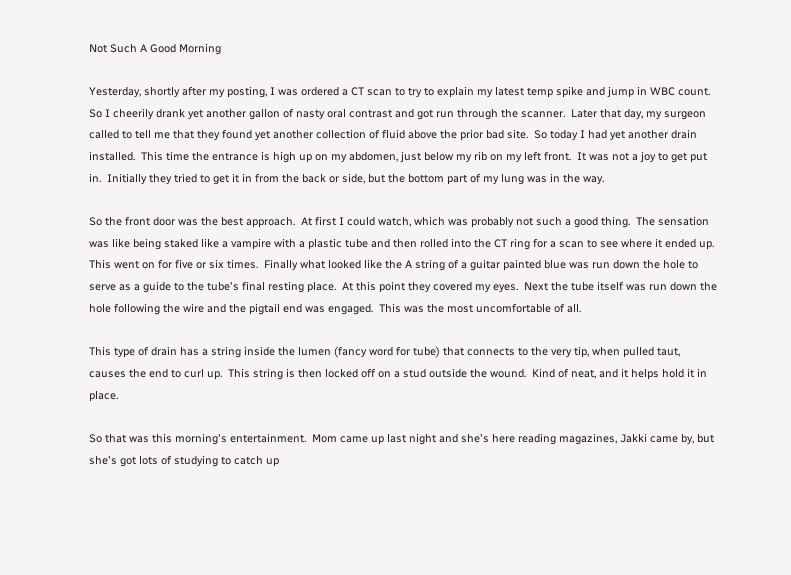Not Such A Good Morning

Yesterday, shortly after my posting, I was ordered a CT scan to try to explain my latest temp spike and jump in WBC count.  So I cheerily drank yet another gallon of nasty oral contrast and got run through the scanner.  Later that day, my surgeon called to tell me that they found yet another collection of fluid above the prior bad site.  So today I had yet another drain installed.  This time the entrance is high up on my abdomen, just below my rib on my left front.  It was not a joy to get put in.  Initially they tried to get it in from the back or side, but the bottom part of my lung was in the way.

So the front door was the best approach.  At first I could watch, which was probably not such a good thing.  The sensation was like being staked like a vampire with a plastic tube and then rolled into the CT ring for a scan to see where it ended up.  This went on for five or six times.  Finally what looked like the A string of a guitar painted blue was run down the hole to serve as a guide to the tube's final resting place.  At this point they covered my eyes.  Next the tube itself was run down the hole following the wire and the pigtail end was engaged.  This was the most uncomfortable of all.

This type of drain has a string inside the lumen (fancy word for tube) that connects to the very tip, when pulled taut, causes the end to curl up.  This string is then locked off on a stud outside the wound.  Kind of neat, and it helps hold it in place.

So that was this morning's entertainment.  Mom came up last night and she's here reading magazines, Jakki came by, but she's got lots of studying to catch up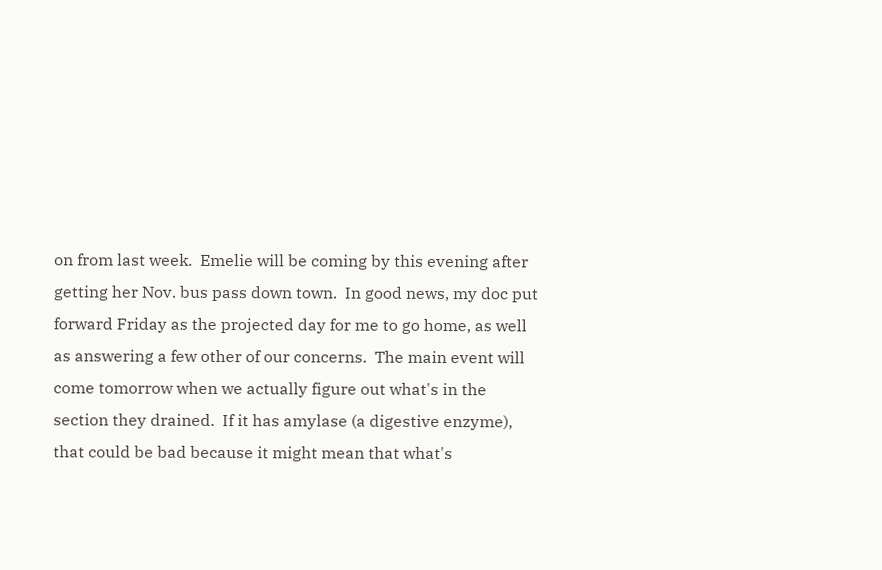on from last week.  Emelie will be coming by this evening after getting her Nov. bus pass down town.  In good news, my doc put forward Friday as the projected day for me to go home, as well as answering a few other of our concerns.  The main event will come tomorrow when we actually figure out what's in the section they drained.  If it has amylase (a digestive enzyme), that could be bad because it might mean that what's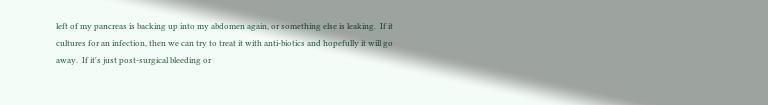left of my pancreas is backing up into my abdomen again, or something else is leaking.  If it cultures for an infection, then we can try to treat it with anti-biotics and hopefully it will go away.  If it's just post-surgical bleeding or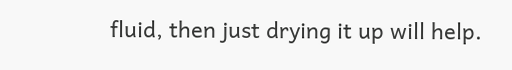fluid, then just drying it up will help.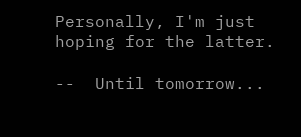Personally, I'm just hoping for the latter.

--  Until tomorrow...